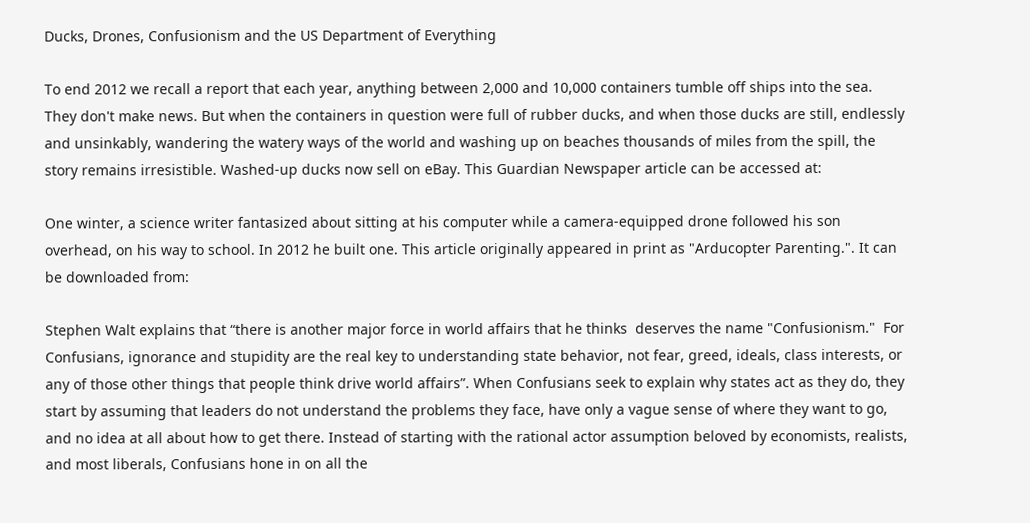Ducks, Drones, Confusionism and the US Department of Everything

To end 2012 we recall a report that each year, anything between 2,000 and 10,000 containers tumble off ships into the sea. They don't make news. But when the containers in question were full of rubber ducks, and when those ducks are still, endlessly and unsinkably, wandering the watery ways of the world and washing up on beaches thousands of miles from the spill, the story remains irresistible. Washed-up ducks now sell on eBay. This Guardian Newspaper article can be accessed at:

One winter, a science writer fantasized about sitting at his computer while a camera-equipped drone followed his son overhead, on his way to school. In 2012 he built one. This article originally appeared in print as "Arducopter Parenting.". It can be downloaded from:

Stephen Walt explains that “there is another major force in world affairs that he thinks  deserves the name "Confusionism."  For Confusians, ignorance and stupidity are the real key to understanding state behavior, not fear, greed, ideals, class interests, or any of those other things that people think drive world affairs”. When Confusians seek to explain why states act as they do, they start by assuming that leaders do not understand the problems they face, have only a vague sense of where they want to go, and no idea at all about how to get there. Instead of starting with the rational actor assumption beloved by economists, realists, and most liberals, Confusians hone in on all the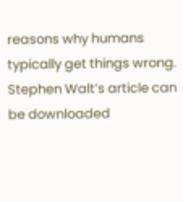reasons why humans typically get things wrong. Stephen Walt’s article can be downloaded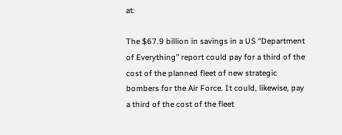at:

The $67.9 billion in savings in a US “Department of Everything” report could pay for a third of the cost of the planned fleet of new strategic bombers for the Air Force. It could, likewise, pay a third of the cost of the fleet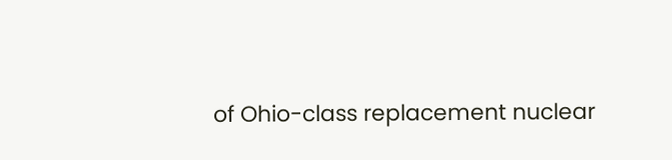of Ohio-class replacement nuclear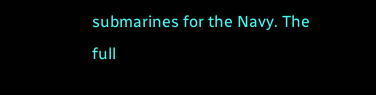submarines for the Navy. The full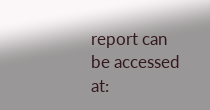report can be accessed at: